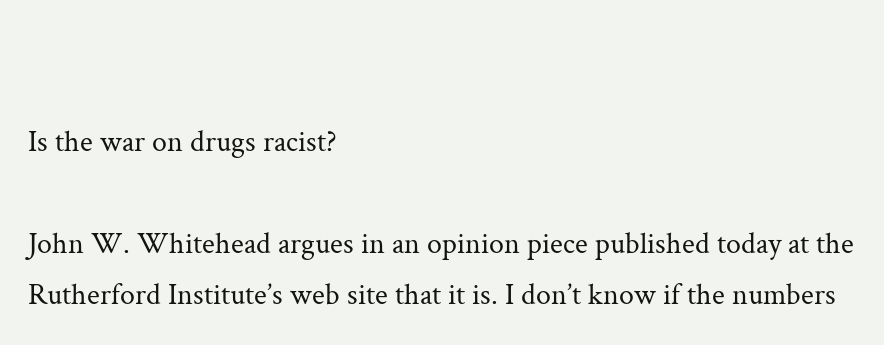Is the war on drugs racist?

John W. Whitehead argues in an opinion piece published today at the Rutherford Institute’s web site that it is. I don’t know if the numbers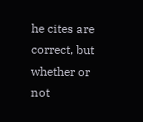he cites are correct, but whether or not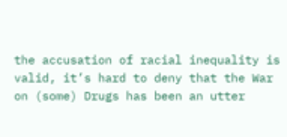the accusation of racial inequality is valid, it’s hard to deny that the War on (some) Drugs has been an utter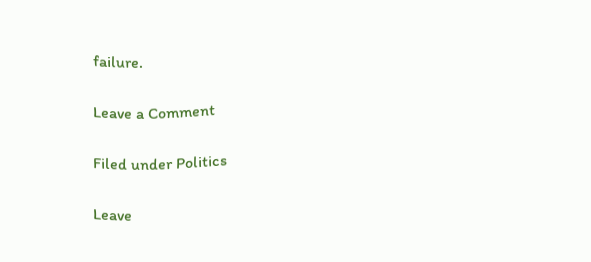failure.

Leave a Comment

Filed under Politics

Leave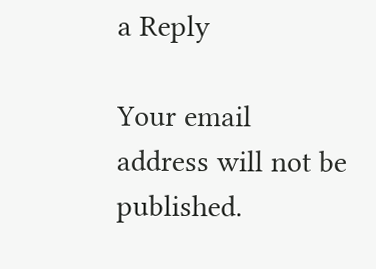a Reply

Your email address will not be published.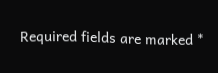Required fields are marked *